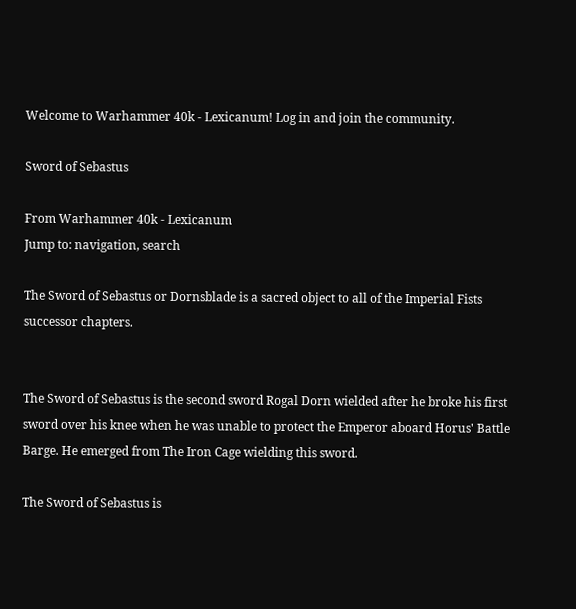Welcome to Warhammer 40k - Lexicanum! Log in and join the community.

Sword of Sebastus

From Warhammer 40k - Lexicanum
Jump to: navigation, search

The Sword of Sebastus or Dornsblade is a sacred object to all of the Imperial Fists successor chapters.


The Sword of Sebastus is the second sword Rogal Dorn wielded after he broke his first sword over his knee when he was unable to protect the Emperor aboard Horus' Battle Barge. He emerged from The Iron Cage wielding this sword.

The Sword of Sebastus is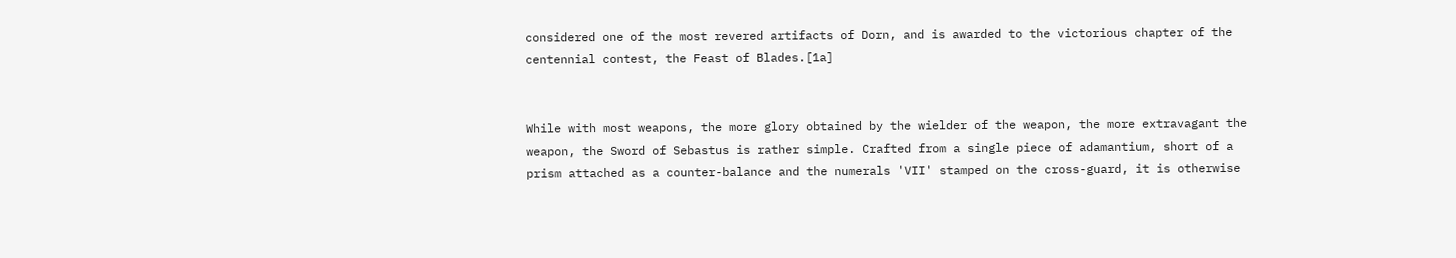considered one of the most revered artifacts of Dorn, and is awarded to the victorious chapter of the centennial contest, the Feast of Blades.[1a]


While with most weapons, the more glory obtained by the wielder of the weapon, the more extravagant the weapon, the Sword of Sebastus is rather simple. Crafted from a single piece of adamantium, short of a prism attached as a counter-balance and the numerals 'VII' stamped on the cross-guard, it is otherwise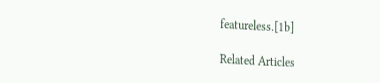featureless.[1b]

Related Articles